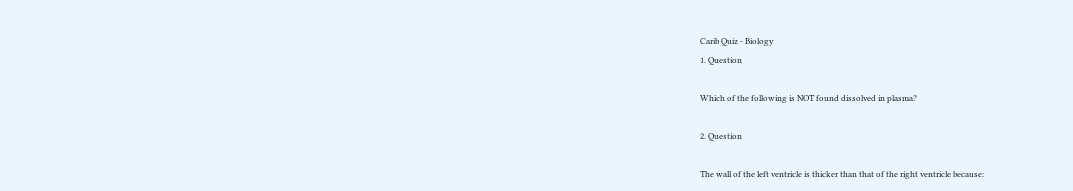Carib Quiz - Biology
1. Question

Which of the following is NOT found dissolved in plasma?

2. Question

The wall of the left ventricle is thicker than that of the right ventricle because: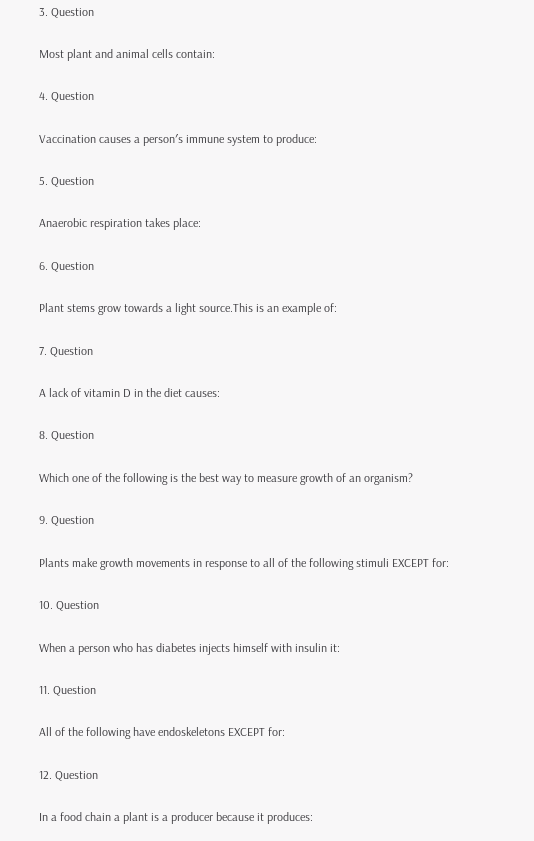3. Question

Most plant and animal cells contain:

4. Question

Vaccination causes a person′s immune system to produce:

5. Question

Anaerobic respiration takes place:

6. Question

Plant stems grow towards a light source.This is an example of:

7. Question

A lack of vitamin D in the diet causes:

8. Question

Which one of the following is the best way to measure growth of an organism?

9. Question

Plants make growth movements in response to all of the following stimuli EXCEPT for:

10. Question

When a person who has diabetes injects himself with insulin it:

11. Question

All of the following have endoskeletons EXCEPT for:

12. Question

In a food chain a plant is a producer because it produces: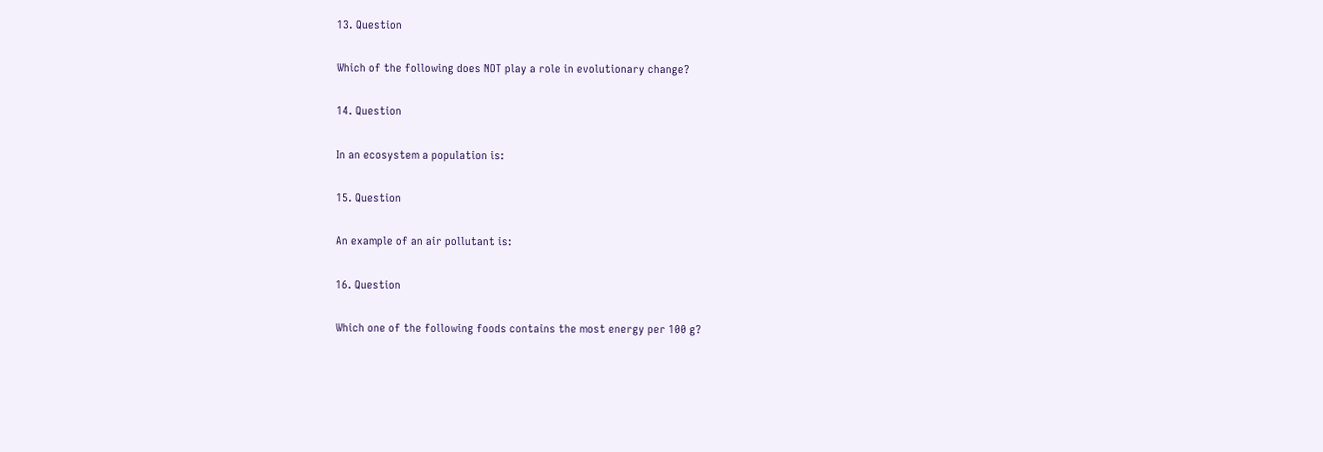13. Question

Which of the following does NOT play a role in evolutionary change?

14. Question

In an ecosystem a population is:

15. Question

An example of an air pollutant is:

16. Question

Which one of the following foods contains the most energy per 100 g?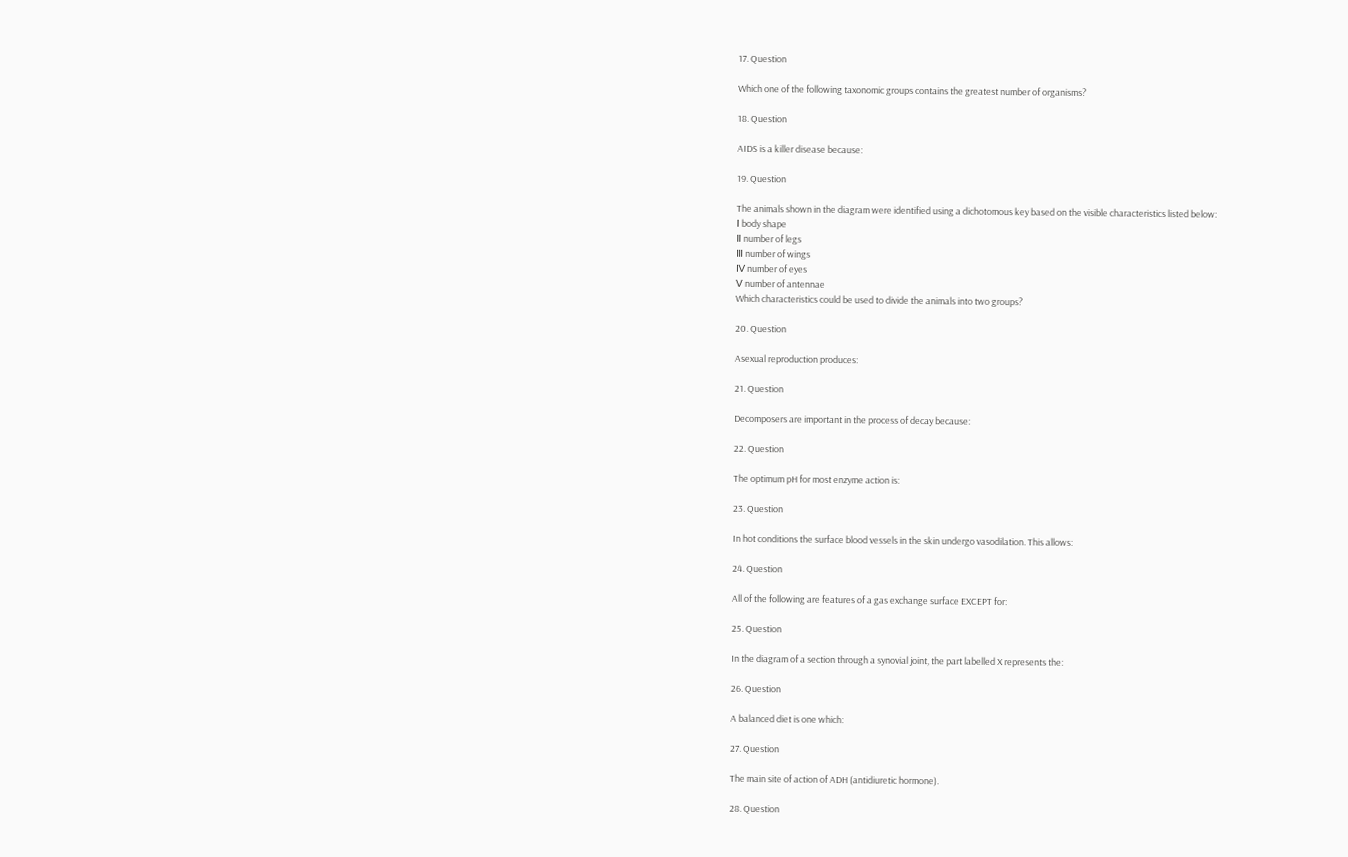17. Question

Which one of the following taxonomic groups contains the greatest number of organisms?

18. Question

AIDS is a killer disease because:

19. Question

The animals shown in the diagram were identified using a dichotomous key based on the visible characteristics listed below:
Ⅰ body shape
Ⅱ number of legs
Ⅲ number of wings
Ⅳ number of eyes
Ⅴ number of antennae
Which characteristics could be used to divide the animals into two groups?

20. Question

Asexual reproduction produces:

21. Question

Decomposers are important in the process of decay because:

22. Question

The optimum pH for most enzyme action is:

23. Question

In hot conditions the surface blood vessels in the skin undergo vasodilation. This allows:

24. Question

All of the following are features of a gas exchange surface EXCEPT for:

25. Question

In the diagram of a section through a synovial joint, the part labelled X represents the:

26. Question

A balanced diet is one which:

27. Question

The main site of action of ADH (antidiuretic hormone).

28. Question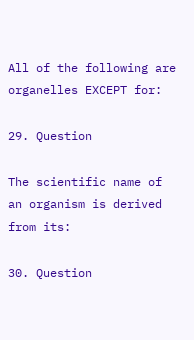All of the following are organelles EXCEPT for:

29. Question

The scientific name of an organism is derived from its:

30. Question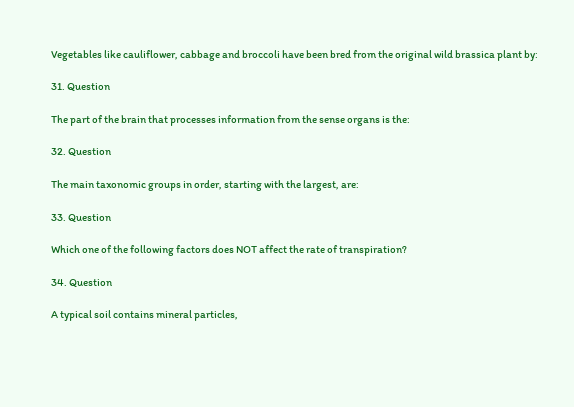Vegetables like cauliflower, cabbage and broccoli have been bred from the original wild brassica plant by:

31. Question

The part of the brain that processes information from the sense organs is the:

32. Question

The main taxonomic groups in order, starting with the largest, are:

33. Question

Which one of the following factors does NOT affect the rate of transpiration?

34. Question

A typical soil contains mineral particles,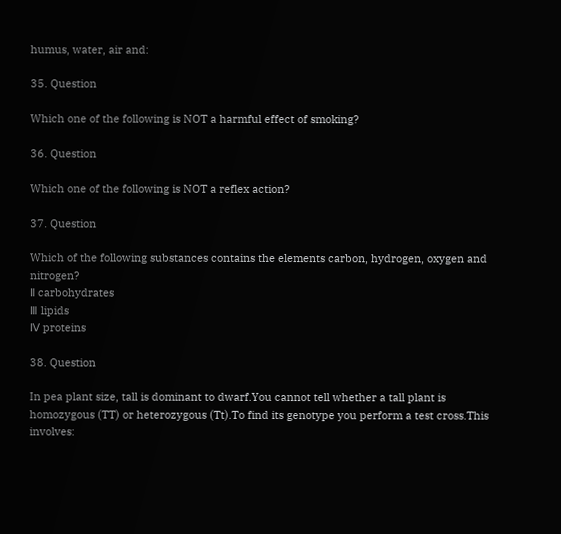humus, water, air and:

35. Question

Which one of the following is NOT a harmful effect of smoking?

36. Question

Which one of the following is NOT a reflex action?

37. Question

Which of the following substances contains the elements carbon, hydrogen, oxygen and nitrogen?
Ⅱ carbohydrates
Ⅲ lipids
Ⅳ proteins

38. Question

In pea plant size, tall is dominant to dwarf.You cannot tell whether a tall plant is homozygous (TT) or heterozygous (Tt).To find its genotype you perform a test cross.This involves: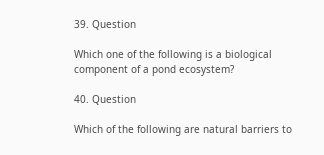39. Question

Which one of the following is a biological component of a pond ecosystem?

40. Question

Which of the following are natural barriers to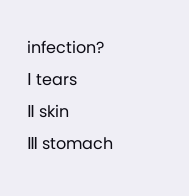infection?
Ⅰ tears
Ⅱ skin
Ⅲ stomach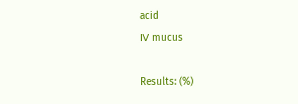acid
Ⅳ mucus

Results: (%)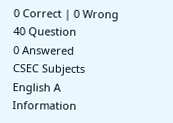0 Correct | 0 Wrong
40 Question
0 Answered
CSEC Subjects
English A
Information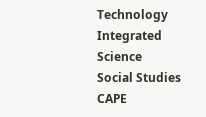Technology
Integrated Science
Social Studies
CAPE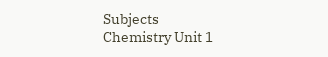Subjects
Chemistry Unit 1